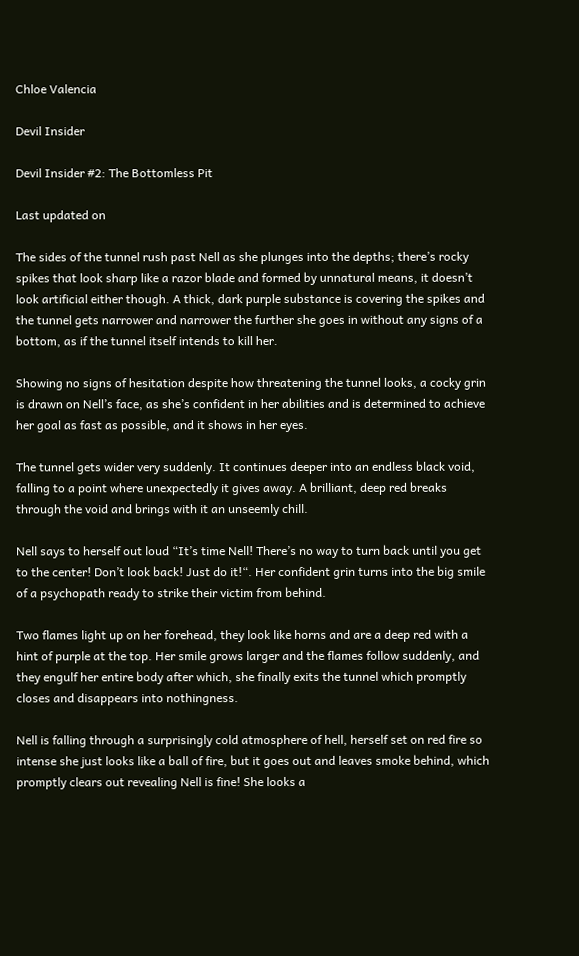Chloe Valencia

Devil Insider

Devil Insider #2: The Bottomless Pit

Last updated on

The sides of the tunnel rush past Nell as she plunges into the depths; there’s rocky spikes that look sharp like a razor blade and formed by unnatural means, it doesn’t look artificial either though. A thick, dark purple substance is covering the spikes and the tunnel gets narrower and narrower the further she goes in without any signs of a bottom, as if the tunnel itself intends to kill her.

Showing no signs of hesitation despite how threatening the tunnel looks, a cocky grin is drawn on Nell’s face, as she’s confident in her abilities and is determined to achieve her goal as fast as possible, and it shows in her eyes.

The tunnel gets wider very suddenly. It continues deeper into an endless black void, falling to a point where unexpectedly it gives away. A brilliant, deep red breaks through the void and brings with it an unseemly chill.

Nell says to herself out loud “It’s time Nell! There’s no way to turn back until you get to the center! Don’t look back! Just do it!“. Her confident grin turns into the big smile of a psychopath ready to strike their victim from behind.

Two flames light up on her forehead, they look like horns and are a deep red with a hint of purple at the top. Her smile grows larger and the flames follow suddenly, and they engulf her entire body after which, she finally exits the tunnel which promptly closes and disappears into nothingness.

Nell is falling through a surprisingly cold atmosphere of hell, herself set on red fire so intense she just looks like a ball of fire, but it goes out and leaves smoke behind, which promptly clears out revealing Nell is fine! She looks a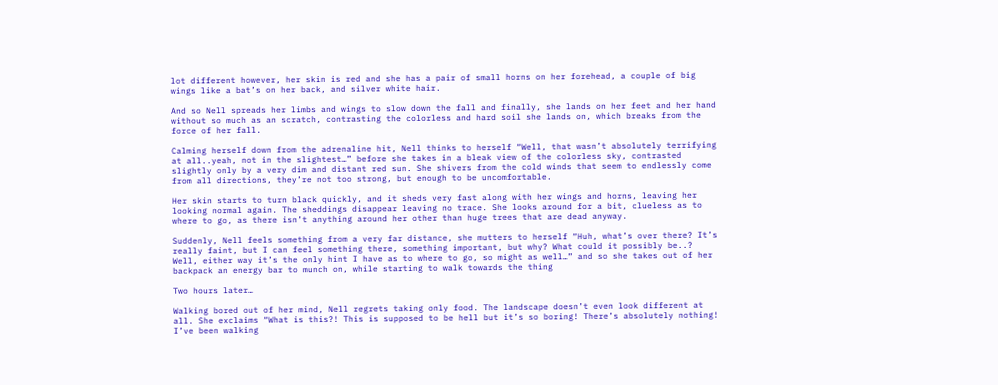lot different however, her skin is red and she has a pair of small horns on her forehead, a couple of big wings like a bat’s on her back, and silver white hair.

And so Nell spreads her limbs and wings to slow down the fall and finally, she lands on her feet and her hand without so much as an scratch, contrasting the colorless and hard soil she lands on, which breaks from the force of her fall.

Calming herself down from the adrenaline hit, Nell thinks to herself “Well, that wasn’t absolutely terrifying at all..yeah, not in the slightest…” before she takes in a bleak view of the colorless sky, contrasted slightly only by a very dim and distant red sun. She shivers from the cold winds that seem to endlessly come from all directions, they’re not too strong, but enough to be uncomfortable.

Her skin starts to turn black quickly, and it sheds very fast along with her wings and horns, leaving her looking normal again. The sheddings disappear leaving no trace. She looks around for a bit, clueless as to where to go, as there isn’t anything around her other than huge trees that are dead anyway.

Suddenly, Nell feels something from a very far distance, she mutters to herself “Huh, what’s over there? It’s really faint, but I can feel something there, something important, but why? What could it possibly be..? Well, either way it’s the only hint I have as to where to go, so might as well…” and so she takes out of her backpack an energy bar to munch on, while starting to walk towards the thing

Two hours later…

Walking bored out of her mind, Nell regrets taking only food. The landscape doesn’t even look different at all. She exclaims “What is this?! This is supposed to be hell but it’s so boring! There’s absolutely nothing! I’ve been walking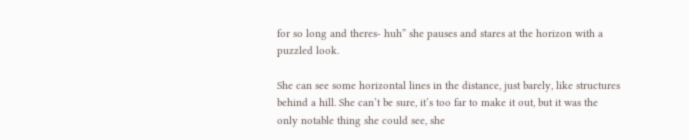for so long and theres- huh” she pauses and stares at the horizon with a puzzled look.

She can see some horizontal lines in the distance, just barely, like structures behind a hill. She can’t be sure, it’s too far to make it out, but it was the only notable thing she could see, she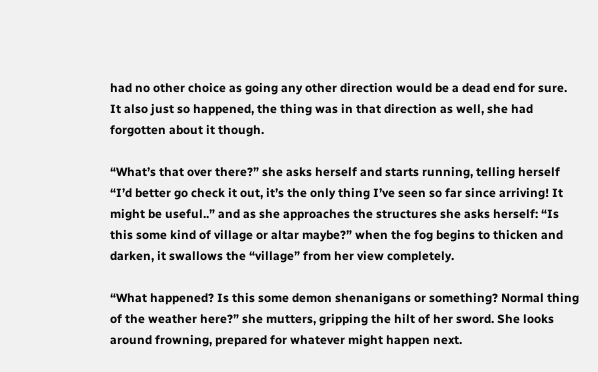had no other choice as going any other direction would be a dead end for sure. It also just so happened, the thing was in that direction as well, she had forgotten about it though.

“What’s that over there?” she asks herself and starts running, telling herself “I’d better go check it out, it’s the only thing I’ve seen so far since arriving! It might be useful..” and as she approaches the structures she asks herself: “Is this some kind of village or altar maybe?” when the fog begins to thicken and darken, it swallows the “village” from her view completely.

“What happened? Is this some demon shenanigans or something? Normal thing of the weather here?” she mutters, gripping the hilt of her sword. She looks around frowning, prepared for whatever might happen next.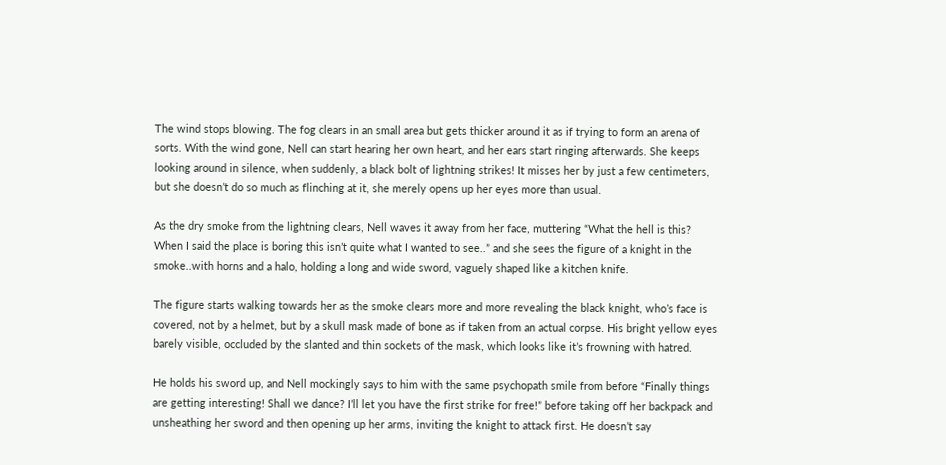The wind stops blowing. The fog clears in an small area but gets thicker around it as if trying to form an arena of sorts. With the wind gone, Nell can start hearing her own heart, and her ears start ringing afterwards. She keeps looking around in silence, when suddenly, a black bolt of lightning strikes! It misses her by just a few centimeters, but she doesn’t do so much as flinching at it, she merely opens up her eyes more than usual.

As the dry smoke from the lightning clears, Nell waves it away from her face, muttering “What the hell is this? When I said the place is boring this isn’t quite what I wanted to see..” and she sees the figure of a knight in the smoke..with horns and a halo, holding a long and wide sword, vaguely shaped like a kitchen knife.

The figure starts walking towards her as the smoke clears more and more revealing the black knight, who’s face is covered, not by a helmet, but by a skull mask made of bone as if taken from an actual corpse. His bright yellow eyes barely visible, occluded by the slanted and thin sockets of the mask, which looks like it’s frowning with hatred.

He holds his sword up, and Nell mockingly says to him with the same psychopath smile from before “Finally things are getting interesting! Shall we dance? I’ll let you have the first strike for free!” before taking off her backpack and unsheathing her sword and then opening up her arms, inviting the knight to attack first. He doesn’t say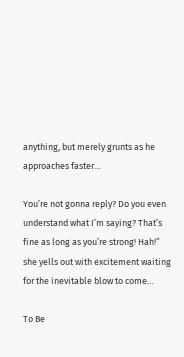anything, but merely grunts as he approaches faster…

You’re not gonna reply? Do you even understand what I’m saying? That’s fine as long as you’re strong! Hah!” she yells out with excitement waiting for the inevitable blow to come…

To Be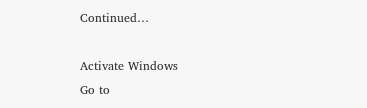Continued…

Activate Windows
Go to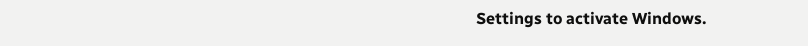Settings to activate Windows.